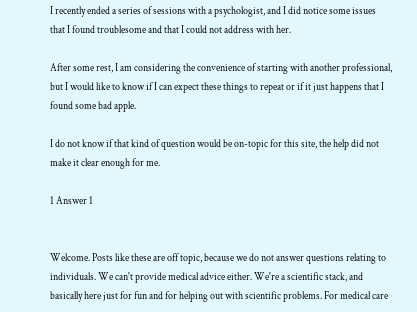I recently ended a series of sessions with a psychologist, and I did notice some issues that I found troublesome and that I could not address with her.

After some rest, I am considering the convenience of starting with another professional, but I would like to know if I can expect these things to repeat or if it just happens that I found some bad apple.

I do not know if that kind of question would be on-topic for this site, the help did not make it clear enough for me.

1 Answer 1


Welcome. Posts like these are off topic, because we do not answer questions relating to individuals. We can't provide medical advice either. We're a scientific stack, and basically here just for fun and for helping out with scientific problems. For medical care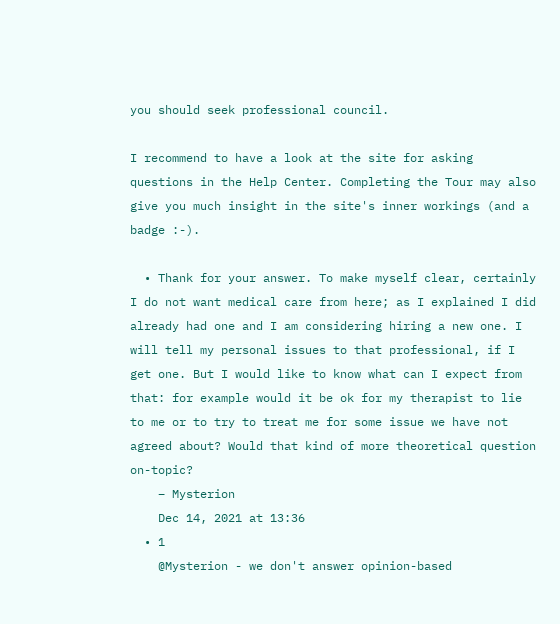you should seek professional council.

I recommend to have a look at the site for asking questions in the Help Center. Completing the Tour may also give you much insight in the site's inner workings (and a badge :-).

  • Thank for your answer. To make myself clear, certainly I do not want medical care from here; as I explained I did already had one and I am considering hiring a new one. I will tell my personal issues to that professional, if I get one. But I would like to know what can I expect from that: for example would it be ok for my therapist to lie to me or to try to treat me for some issue we have not agreed about? Would that kind of more theoretical question on-topic?
    – Mysterion
    Dec 14, 2021 at 13:36
  • 1
    @Mysterion - we don't answer opinion-based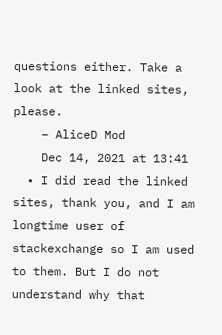questions either. Take a look at the linked sites, please.
    – AliceD Mod
    Dec 14, 2021 at 13:41
  • I did read the linked sites, thank you, and I am longtime user of stackexchange so I am used to them. But I do not understand why that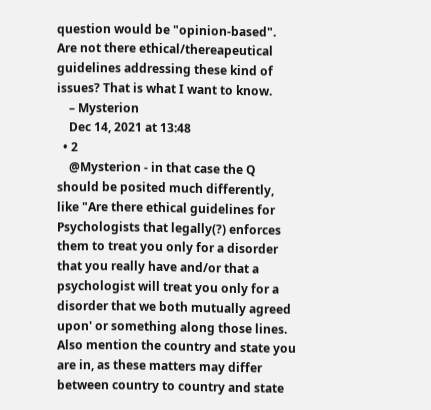question would be "opinion-based". Are not there ethical/thereapeutical guidelines addressing these kind of issues? That is what I want to know.
    – Mysterion
    Dec 14, 2021 at 13:48
  • 2
    @Mysterion - in that case the Q should be posited much differently, like "Are there ethical guidelines for Psychologists that legally(?) enforces them to treat you only for a disorder that you really have and/or that a psychologist will treat you only for a disorder that we both mutually agreed upon' or something along those lines. Also mention the country and state you are in, as these matters may differ between country to country and state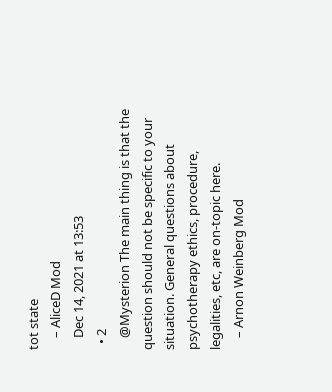tot state
    – AliceD Mod
    Dec 14, 2021 at 13:53
  • 2
    @Mysterion The main thing is that the question should not be specific to your situation. General questions about psychotherapy ethics, procedure, legalities, etc, are on-topic here.
    – Arnon Weinberg Mod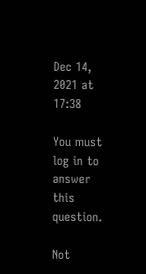Dec 14, 2021 at 17:38

You must log in to answer this question.

Not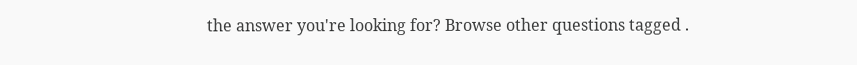the answer you're looking for? Browse other questions tagged .